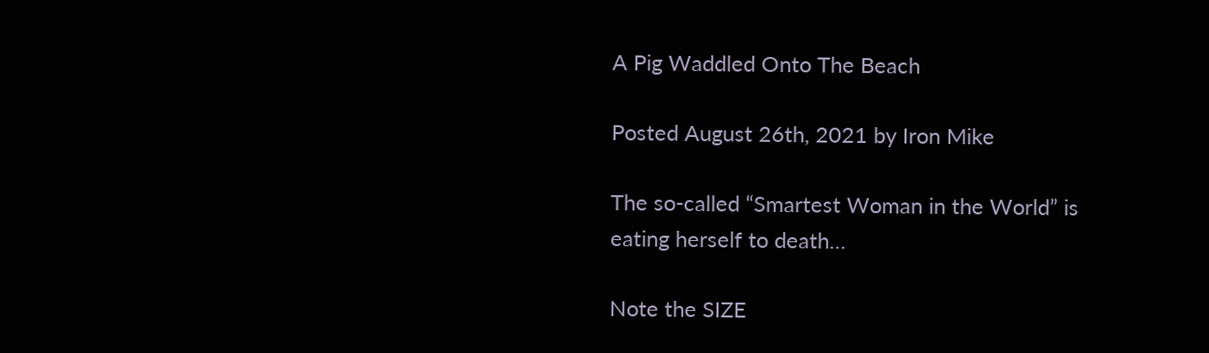A Pig Waddled Onto The Beach

Posted August 26th, 2021 by Iron Mike

The so-called “Smartest Woman in the World” is eating herself to death…

Note the SIZE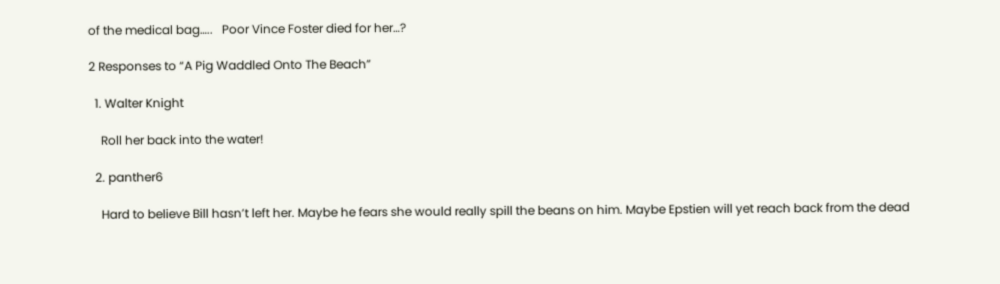of the medical bag…..   Poor Vince Foster died for her…?

2 Responses to “A Pig Waddled Onto The Beach”

  1. Walter Knight

    Roll her back into the water!

  2. panther6

    Hard to believe Bill hasn’t left her. Maybe he fears she would really spill the beans on him. Maybe Epstien will yet reach back from the dead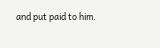and put paid to him.